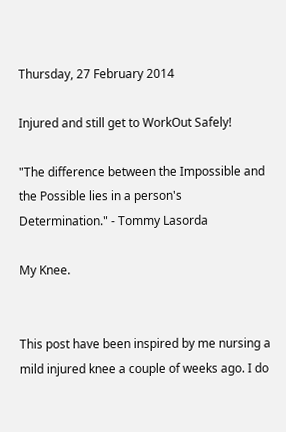Thursday, 27 February 2014

Injured and still get to WorkOut Safely!

"The difference between the Impossible and the Possible lies in a person's Determination." - Tommy Lasorda

My Knee.


This post have been inspired by me nursing a mild injured knee a couple of weeks ago. I do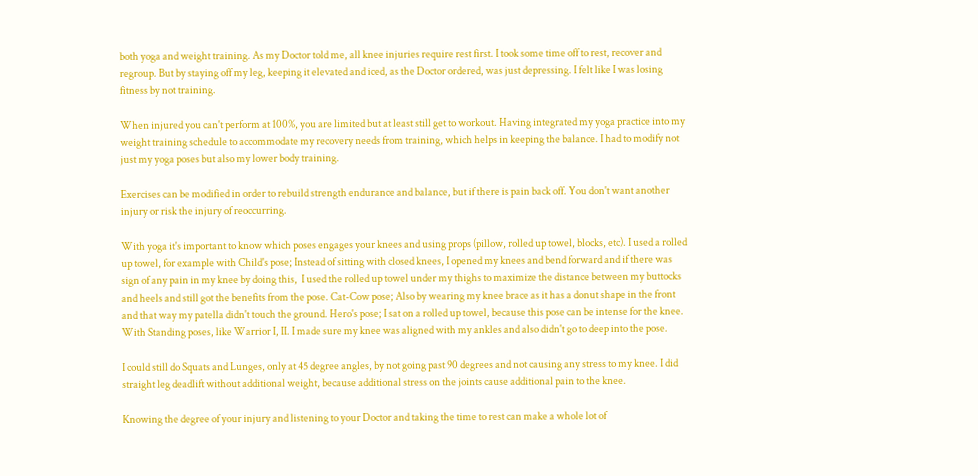both yoga and weight training. As my Doctor told me, all knee injuries require rest first. I took some time off to rest, recover and regroup. But by staying off my leg, keeping it elevated and iced, as the Doctor ordered, was just depressing. I felt like I was losing fitness by not training.

When injured you can't perform at 100%, you are limited but at least still get to workout. Having integrated my yoga practice into my weight training schedule to accommodate my recovery needs from training, which helps in keeping the balance. I had to modify not just my yoga poses but also my lower body training.

Exercises can be modified in order to rebuild strength endurance and balance, but if there is pain back off. You don't want another injury or risk the injury of reoccurring.

With yoga it's important to know which poses engages your knees and using props (pillow, rolled up towel, blocks, etc). I used a rolled up towel, for example with Child's pose; Instead of sitting with closed knees, I opened my knees and bend forward and if there was sign of any pain in my knee by doing this,  I used the rolled up towel under my thighs to maximize the distance between my buttocks and heels and still got the benefits from the pose. Cat-Cow pose; Also by wearing my knee brace as it has a donut shape in the front and that way my patella didn't touch the ground. Hero's pose; I sat on a rolled up towel, because this pose can be intense for the knee. With Standing poses, like Warrior I, II. I made sure my knee was aligned with my ankles and also didn't go to deep into the pose.

I could still do Squats and Lunges, only at 45 degree angles, by not going past 90 degrees and not causing any stress to my knee. I did straight leg deadlift without additional weight, because additional stress on the joints cause additional pain to the knee.

Knowing the degree of your injury and listening to your Doctor and taking the time to rest can make a whole lot of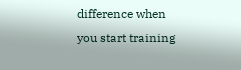difference when you start training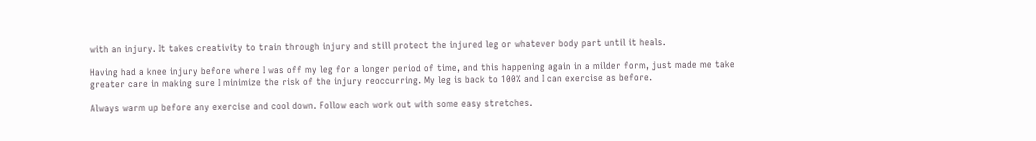with an injury. It takes creativity to train through injury and still protect the injured leg or whatever body part until it heals.

Having had a knee injury before where I was off my leg for a longer period of time, and this happening again in a milder form, just made me take greater care in making sure I minimize the risk of the injury reoccurring. My leg is back to 100% and I can exercise as before.

Always warm up before any exercise and cool down. Follow each work out with some easy stretches.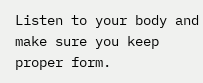Listen to your body and make sure you keep proper form.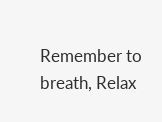Remember to breath, Relax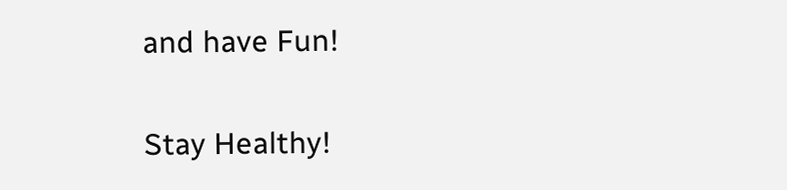and have Fun!

Stay Healthy!